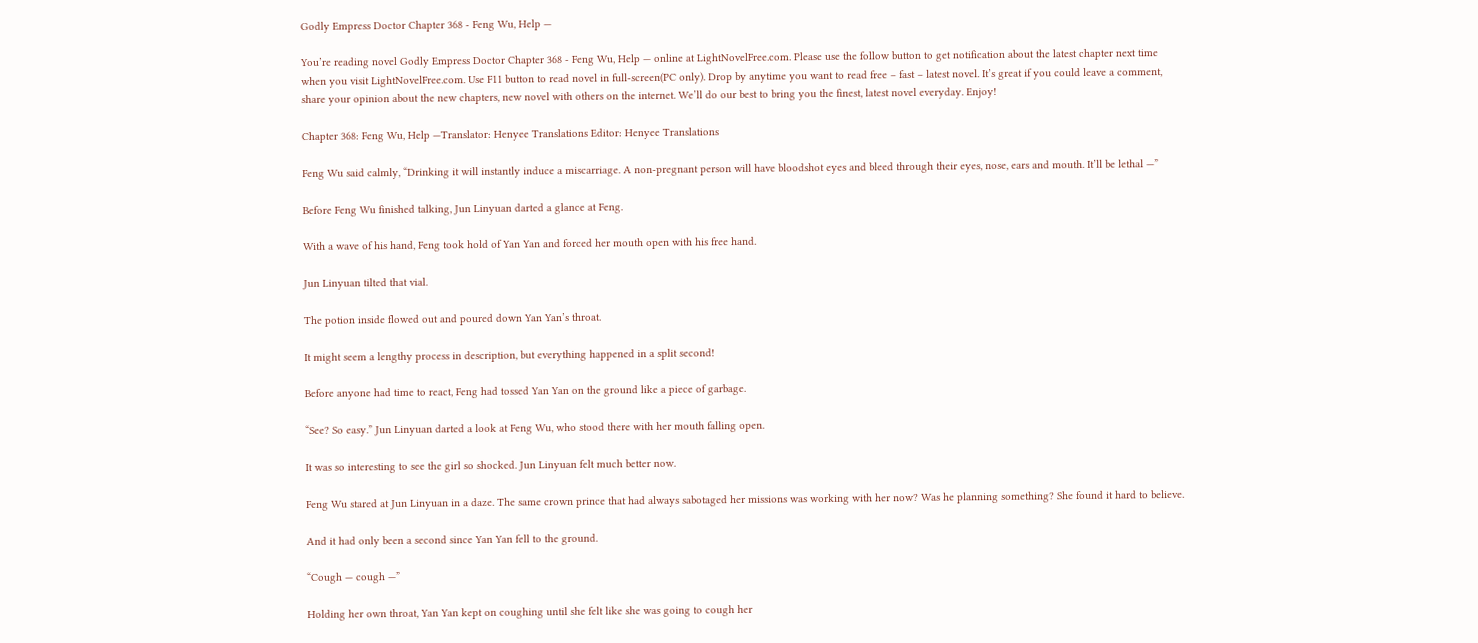Godly Empress Doctor Chapter 368 - Feng Wu, Help —

You’re reading novel Godly Empress Doctor Chapter 368 - Feng Wu, Help — online at LightNovelFree.com. Please use the follow button to get notification about the latest chapter next time when you visit LightNovelFree.com. Use F11 button to read novel in full-screen(PC only). Drop by anytime you want to read free – fast – latest novel. It’s great if you could leave a comment, share your opinion about the new chapters, new novel with others on the internet. We’ll do our best to bring you the finest, latest novel everyday. Enjoy!

Chapter 368: Feng Wu, Help —Translator: Henyee Translations Editor: Henyee Translations

Feng Wu said calmly, “Drinking it will instantly induce a miscarriage. A non-pregnant person will have bloodshot eyes and bleed through their eyes, nose, ears and mouth. It’ll be lethal —”

Before Feng Wu finished talking, Jun Linyuan darted a glance at Feng.

With a wave of his hand, Feng took hold of Yan Yan and forced her mouth open with his free hand.

Jun Linyuan tilted that vial.

The potion inside flowed out and poured down Yan Yan’s throat.

It might seem a lengthy process in description, but everything happened in a split second!

Before anyone had time to react, Feng had tossed Yan Yan on the ground like a piece of garbage.

“See? So easy.” Jun Linyuan darted a look at Feng Wu, who stood there with her mouth falling open.

It was so interesting to see the girl so shocked. Jun Linyuan felt much better now.

Feng Wu stared at Jun Linyuan in a daze. The same crown prince that had always sabotaged her missions was working with her now? Was he planning something? She found it hard to believe.

And it had only been a second since Yan Yan fell to the ground.

“Cough — cough —”

Holding her own throat, Yan Yan kept on coughing until she felt like she was going to cough her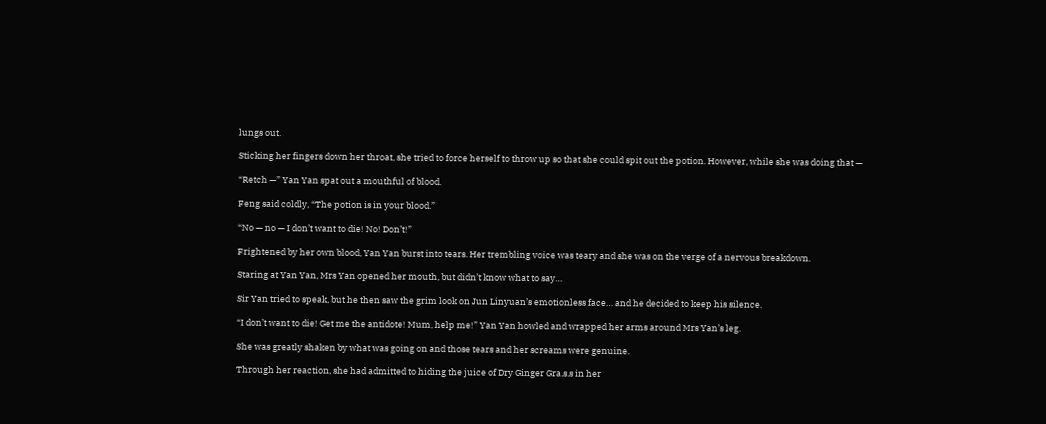lungs out.

Sticking her fingers down her throat, she tried to force herself to throw up so that she could spit out the potion. However, while she was doing that —

“Retch —” Yan Yan spat out a mouthful of blood.

Feng said coldly, “The potion is in your blood.”

“No — no — I don’t want to die! No! Don’t!”

Frightened by her own blood, Yan Yan burst into tears. Her trembling voice was teary and she was on the verge of a nervous breakdown.

Staring at Yan Yan, Mrs Yan opened her mouth, but didn’t know what to say…

Sir Yan tried to speak, but he then saw the grim look on Jun Linyuan’s emotionless face… and he decided to keep his silence.

“I don’t want to die! Get me the antidote! Mum, help me!” Yan Yan howled and wrapped her arms around Mrs Yan’s leg.

She was greatly shaken by what was going on and those tears and her screams were genuine.

Through her reaction, she had admitted to hiding the juice of Dry Ginger Gra.s.s in her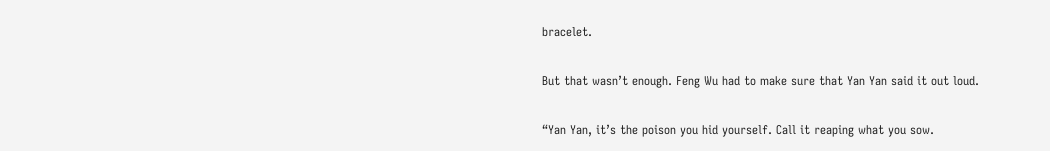bracelet.

But that wasn’t enough. Feng Wu had to make sure that Yan Yan said it out loud.

“Yan Yan, it’s the poison you hid yourself. Call it reaping what you sow.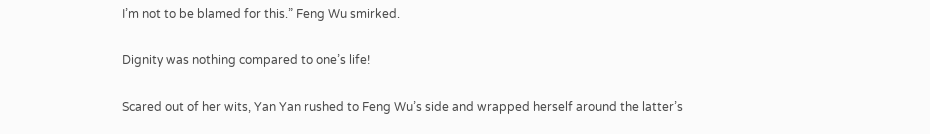I’m not to be blamed for this.” Feng Wu smirked.

Dignity was nothing compared to one’s life!

Scared out of her wits, Yan Yan rushed to Feng Wu’s side and wrapped herself around the latter’s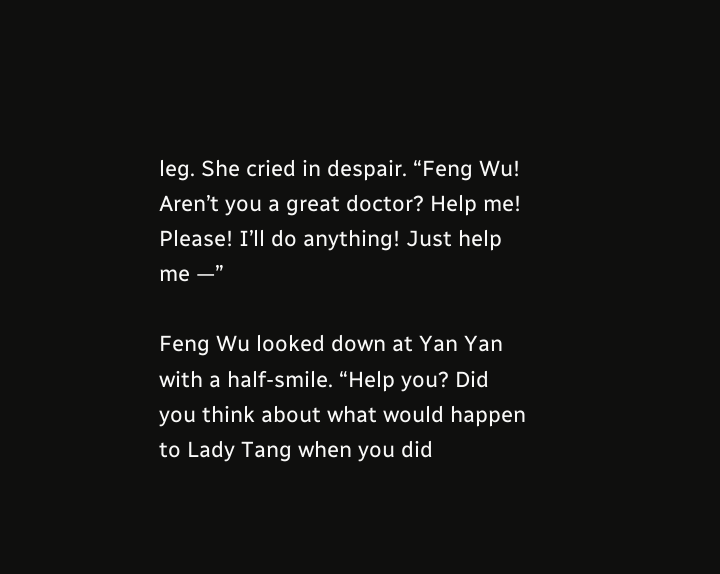leg. She cried in despair. “Feng Wu! Aren’t you a great doctor? Help me! Please! I’ll do anything! Just help me —”

Feng Wu looked down at Yan Yan with a half-smile. “Help you? Did you think about what would happen to Lady Tang when you did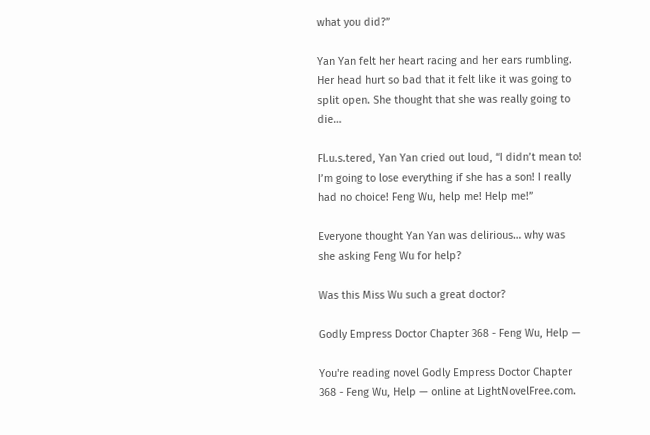what you did?”

Yan Yan felt her heart racing and her ears rumbling. Her head hurt so bad that it felt like it was going to split open. She thought that she was really going to die…

Fl.u.s.tered, Yan Yan cried out loud, “I didn’t mean to! I’m going to lose everything if she has a son! I really had no choice! Feng Wu, help me! Help me!”

Everyone thought Yan Yan was delirious… why was she asking Feng Wu for help?

Was this Miss Wu such a great doctor?

Godly Empress Doctor Chapter 368 - Feng Wu, Help —

You're reading novel Godly Empress Doctor Chapter 368 - Feng Wu, Help — online at LightNovelFree.com.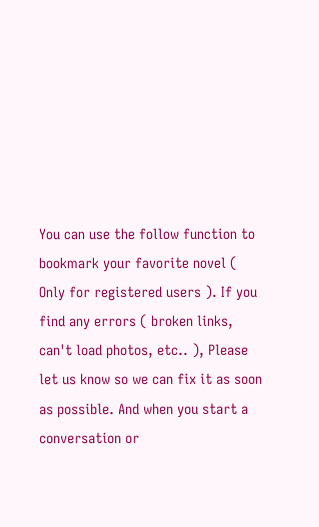You can use the follow function to bookmark your favorite novel ( Only for registered users ). If you find any errors ( broken links, can't load photos, etc.. ), Please let us know so we can fix it as soon as possible. And when you start a conversation or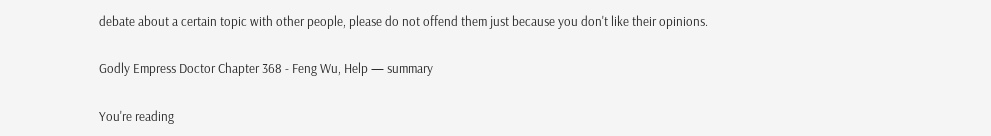debate about a certain topic with other people, please do not offend them just because you don't like their opinions.

Godly Empress Doctor Chapter 368 - Feng Wu, Help — summary

You're reading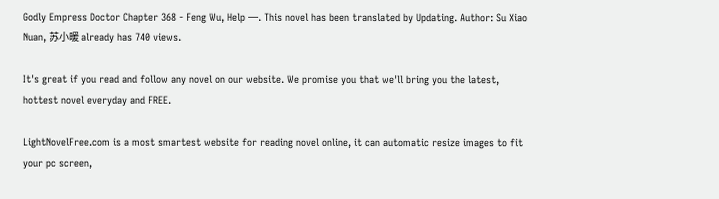Godly Empress Doctor Chapter 368 - Feng Wu, Help —. This novel has been translated by Updating. Author: Su Xiao Nuan, 苏小暖 already has 740 views.

It's great if you read and follow any novel on our website. We promise you that we'll bring you the latest, hottest novel everyday and FREE.

LightNovelFree.com is a most smartest website for reading novel online, it can automatic resize images to fit your pc screen,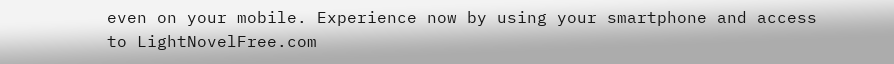even on your mobile. Experience now by using your smartphone and access to LightNovelFree.com